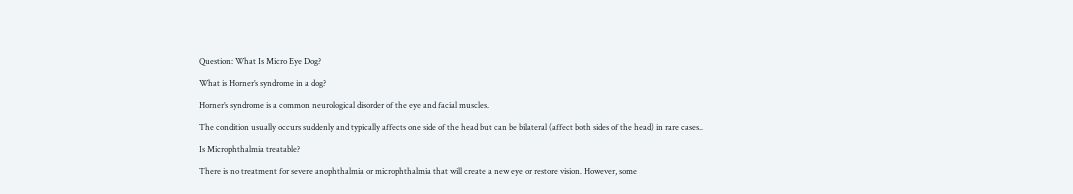Question: What Is Micro Eye Dog?

What is Horner’s syndrome in a dog?

Horner’s syndrome is a common neurological disorder of the eye and facial muscles.

The condition usually occurs suddenly and typically affects one side of the head but can be bilateral (affect both sides of the head) in rare cases..

Is Microphthalmia treatable?

There is no treatment for severe anophthalmia or microphthalmia that will create a new eye or restore vision. However, some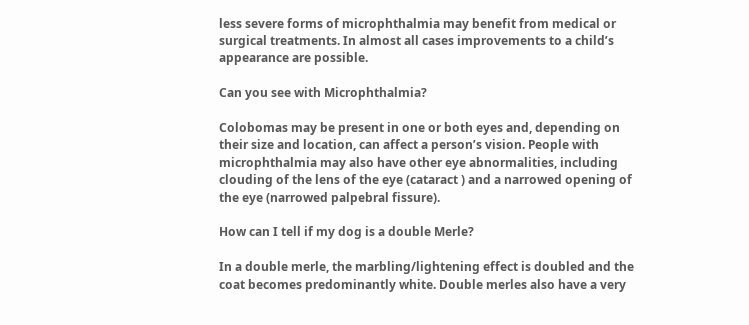less severe forms of microphthalmia may benefit from medical or surgical treatments. In almost all cases improvements to a child’s appearance are possible.

Can you see with Microphthalmia?

Colobomas may be present in one or both eyes and, depending on their size and location, can affect a person’s vision. People with microphthalmia may also have other eye abnormalities, including clouding of the lens of the eye (cataract ) and a narrowed opening of the eye (narrowed palpebral fissure).

How can I tell if my dog is a double Merle?

In a double merle, the marbling/lightening effect is doubled and the coat becomes predominantly white. Double merles also have a very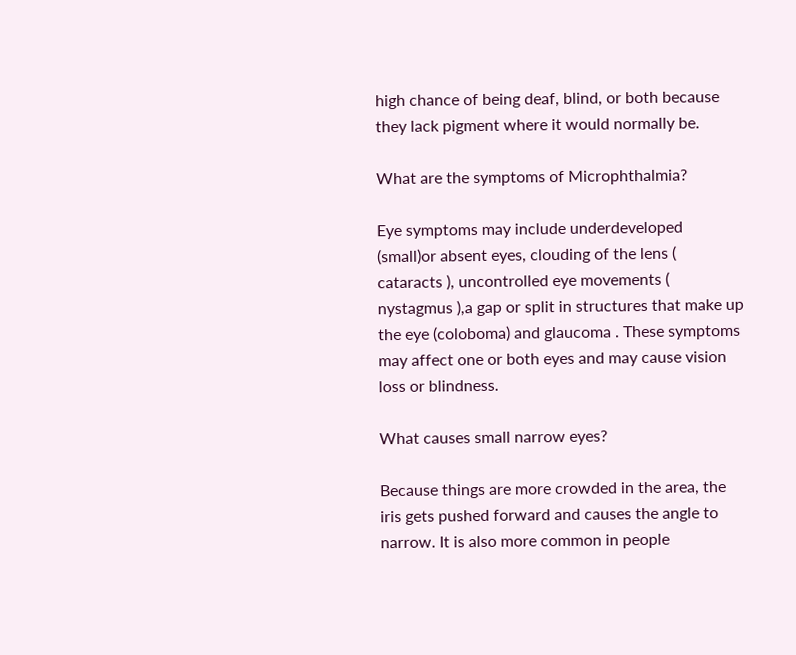high chance of being deaf, blind, or both because they lack pigment where it would normally be.

What are the symptoms of Microphthalmia?

Eye symptoms may include underdeveloped (small)or absent eyes, clouding of the lens ( cataracts ), uncontrolled eye movements ( nystagmus ),a gap or split in structures that make up the eye (coloboma) and glaucoma . These symptoms may affect one or both eyes and may cause vision loss or blindness.

What causes small narrow eyes?

Because things are more crowded in the area, the iris gets pushed forward and causes the angle to narrow. It is also more common in people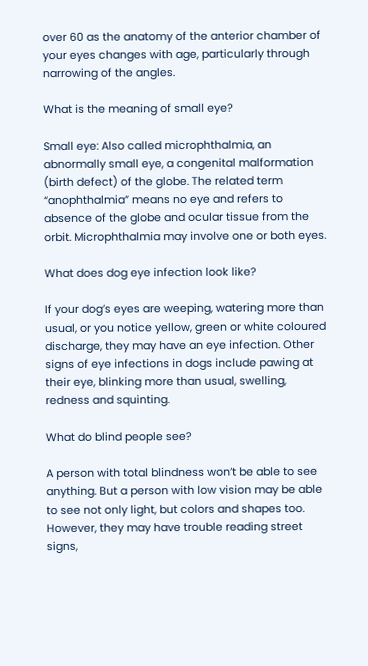over 60 as the anatomy of the anterior chamber of your eyes changes with age, particularly through narrowing of the angles.

What is the meaning of small eye?

Small eye: Also called microphthalmia, an abnormally small eye, a congenital malformation (birth defect) of the globe. The related term “anophthalmia” means no eye and refers to absence of the globe and ocular tissue from the orbit. Microphthalmia may involve one or both eyes.

What does dog eye infection look like?

If your dog’s eyes are weeping, watering more than usual, or you notice yellow, green or white coloured discharge, they may have an eye infection. Other signs of eye infections in dogs include pawing at their eye, blinking more than usual, swelling, redness and squinting.

What do blind people see?

A person with total blindness won’t be able to see anything. But a person with low vision may be able to see not only light, but colors and shapes too. However, they may have trouble reading street signs,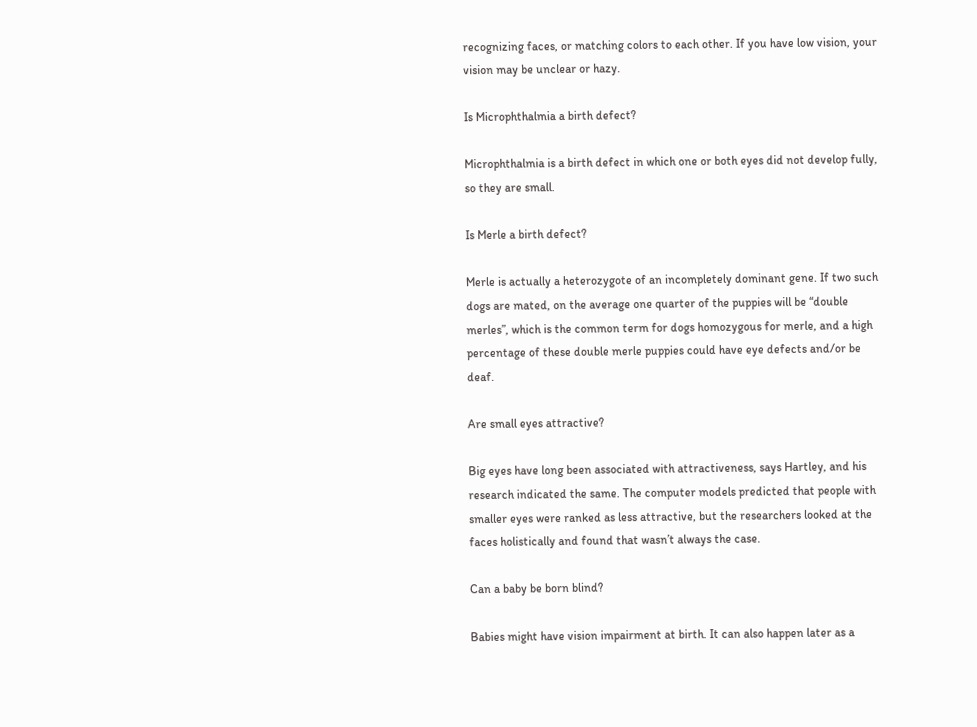recognizing faces, or matching colors to each other. If you have low vision, your vision may be unclear or hazy.

Is Microphthalmia a birth defect?

Microphthalmia is a birth defect in which one or both eyes did not develop fully, so they are small.

Is Merle a birth defect?

Merle is actually a heterozygote of an incompletely dominant gene. If two such dogs are mated, on the average one quarter of the puppies will be “double merles”, which is the common term for dogs homozygous for merle, and a high percentage of these double merle puppies could have eye defects and/or be deaf.

Are small eyes attractive?

Big eyes have long been associated with attractiveness, says Hartley, and his research indicated the same. The computer models predicted that people with smaller eyes were ranked as less attractive, but the researchers looked at the faces holistically and found that wasn’t always the case.

Can a baby be born blind?

Babies might have vision impairment at birth. It can also happen later as a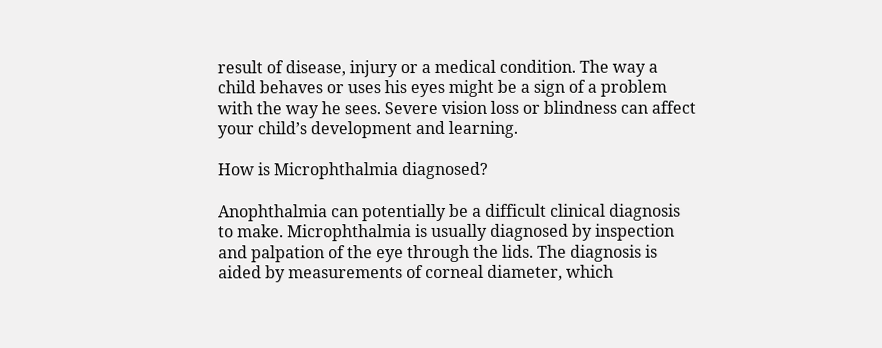result of disease, injury or a medical condition. The way a child behaves or uses his eyes might be a sign of a problem with the way he sees. Severe vision loss or blindness can affect your child’s development and learning.

How is Microphthalmia diagnosed?

Anophthalmia can potentially be a difficult clinical diagnosis to make. Microphthalmia is usually diagnosed by inspection and palpation of the eye through the lids. The diagnosis is aided by measurements of corneal diameter, which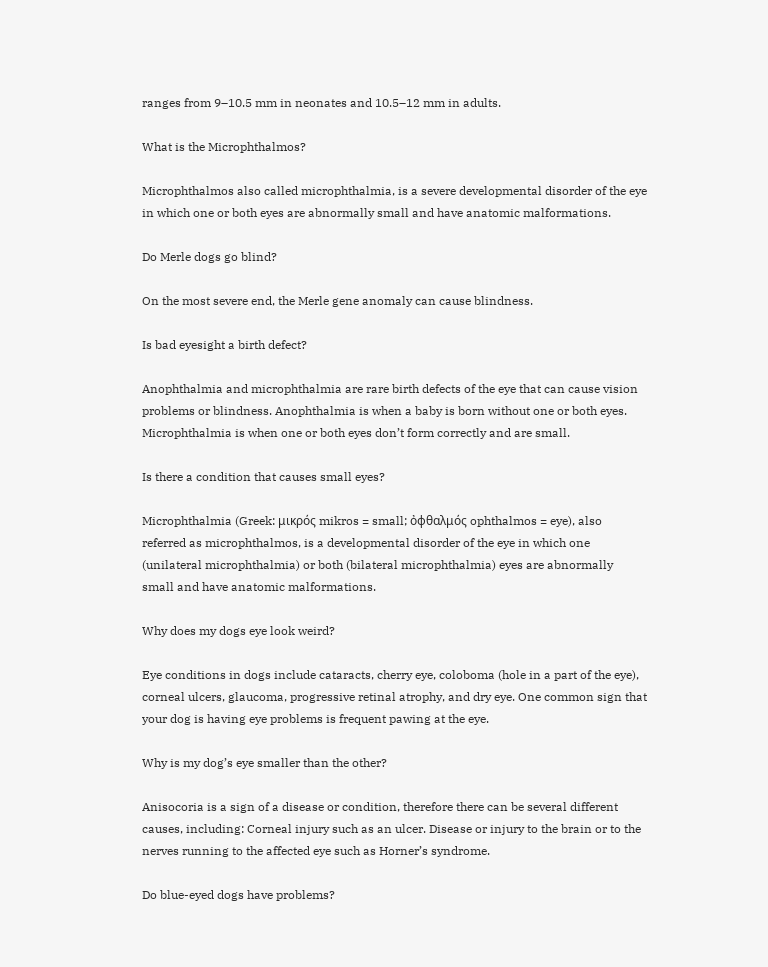ranges from 9–10.5 mm in neonates and 10.5–12 mm in adults.

What is the Microphthalmos?

Microphthalmos also called microphthalmia, is a severe developmental disorder of the eye in which one or both eyes are abnormally small and have anatomic malformations.

Do Merle dogs go blind?

On the most severe end, the Merle gene anomaly can cause blindness.

Is bad eyesight a birth defect?

Anophthalmia and microphthalmia are rare birth defects of the eye that can cause vision problems or blindness. Anophthalmia is when a baby is born without one or both eyes. Microphthalmia is when one or both eyes don’t form correctly and are small.

Is there a condition that causes small eyes?

Microphthalmia (Greek: μικρός mikros = small; ὀφθαλμός ophthalmos = eye), also referred as microphthalmos, is a developmental disorder of the eye in which one (unilateral microphthalmia) or both (bilateral microphthalmia) eyes are abnormally small and have anatomic malformations.

Why does my dogs eye look weird?

Eye conditions in dogs include cataracts, cherry eye, coloboma (hole in a part of the eye), corneal ulcers, glaucoma, progressive retinal atrophy, and dry eye. One common sign that your dog is having eye problems is frequent pawing at the eye.

Why is my dog’s eye smaller than the other?

Anisocoria is a sign of a disease or condition, therefore there can be several different causes, including: Corneal injury such as an ulcer. Disease or injury to the brain or to the nerves running to the affected eye such as Horner’s syndrome.

Do blue-eyed dogs have problems?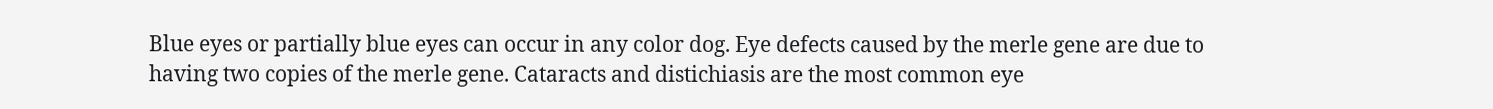Blue eyes or partially blue eyes can occur in any color dog. Eye defects caused by the merle gene are due to having two copies of the merle gene. Cataracts and distichiasis are the most common eye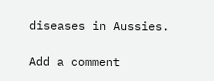diseases in Aussies.

Add a comment